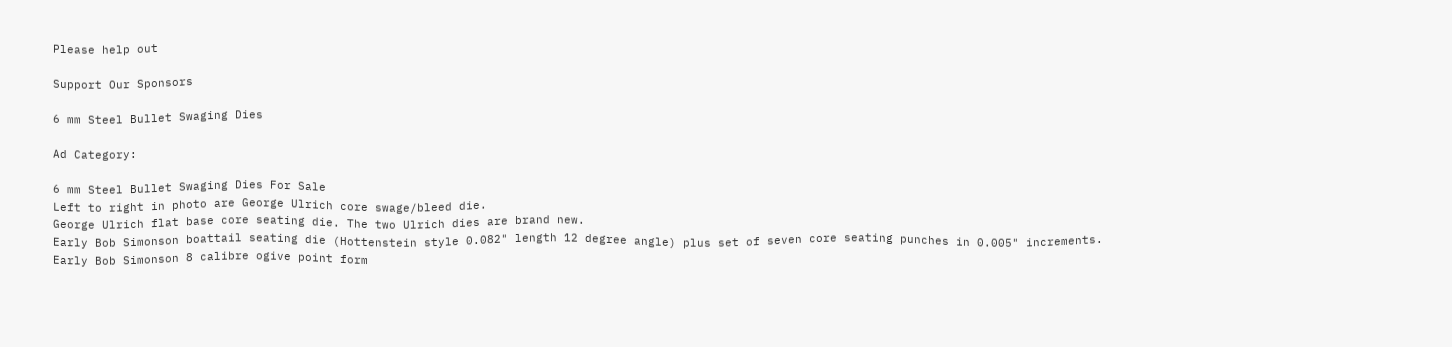Please help out

Support Our Sponsors

6 mm Steel Bullet Swaging Dies

Ad Category:

6 mm Steel Bullet Swaging Dies For Sale
Left to right in photo are George Ulrich core swage/bleed die.
George Ulrich flat base core seating die. The two Ulrich dies are brand new.
Early Bob Simonson boattail seating die (Hottenstein style 0.082" length 12 degree angle) plus set of seven core seating punches in 0.005" increments.
Early Bob Simonson 8 calibre ogive point form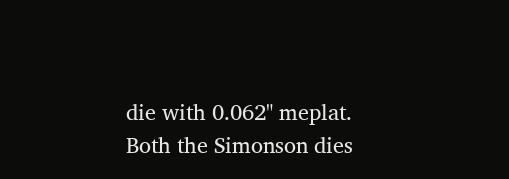die with 0.062" meplat.
Both the Simonson dies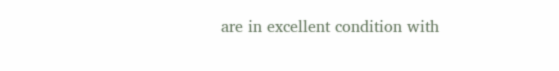are in excellent condition with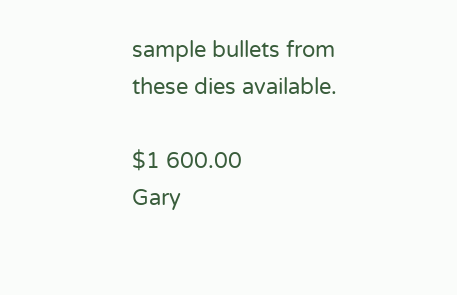sample bullets from these dies available.

$1 600.00
Gary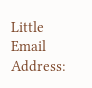Little
Email Address: